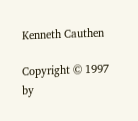Kenneth Cauthen

Copyright © 1997 by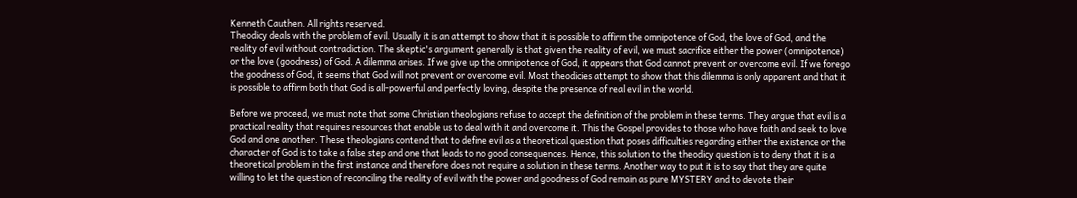Kenneth Cauthen. All rights reserved.
Theodicy deals with the problem of evil. Usually it is an attempt to show that it is possible to affirm the omnipotence of God, the love of God, and the reality of evil without contradiction. The skeptic's argument generally is that given the reality of evil, we must sacrifice either the power (omnipotence) or the love (goodness) of God. A dilemma arises. If we give up the omnipotence of God, it appears that God cannot prevent or overcome evil. If we forego the goodness of God, it seems that God will not prevent or overcome evil. Most theodicies attempt to show that this dilemma is only apparent and that it is possible to affirm both that God is all-powerful and perfectly loving, despite the presence of real evil in the world.

Before we proceed, we must note that some Christian theologians refuse to accept the definition of the problem in these terms. They argue that evil is a practical reality that requires resources that enable us to deal with it and overcome it. This the Gospel provides to those who have faith and seek to love God and one another. These theologians contend that to define evil as a theoretical question that poses difficulties regarding either the existence or the character of God is to take a false step and one that leads to no good consequences. Hence, this solution to the theodicy question is to deny that it is a theoretical problem in the first instance and therefore does not require a solution in these terms. Another way to put it is to say that they are quite willing to let the question of reconciling the reality of evil with the power and goodness of God remain as pure MYSTERY and to devote their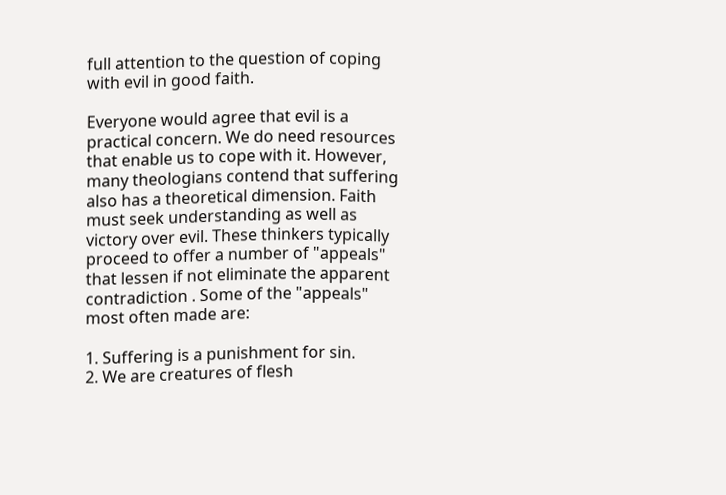full attention to the question of coping with evil in good faith.

Everyone would agree that evil is a practical concern. We do need resources that enable us to cope with it. However, many theologians contend that suffering also has a theoretical dimension. Faith must seek understanding as well as victory over evil. These thinkers typically proceed to offer a number of "appeals" that lessen if not eliminate the apparent contradiction . Some of the "appeals" most often made are:

1. Suffering is a punishment for sin.
2. We are creatures of flesh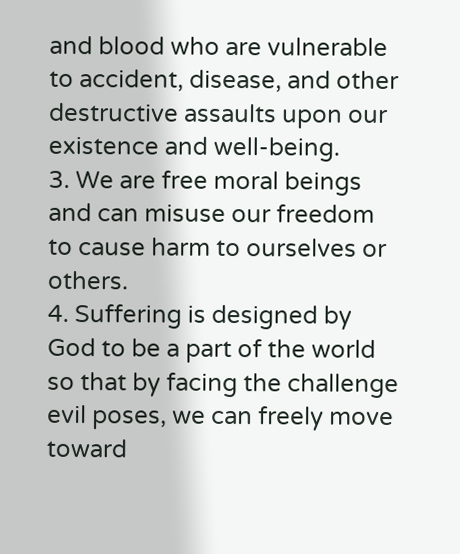and blood who are vulnerable to accident, disease, and other destructive assaults upon our existence and well-being.
3. We are free moral beings and can misuse our freedom to cause harm to ourselves or others.
4. Suffering is designed by God to be a part of the world so that by facing the challenge evil poses, we can freely move toward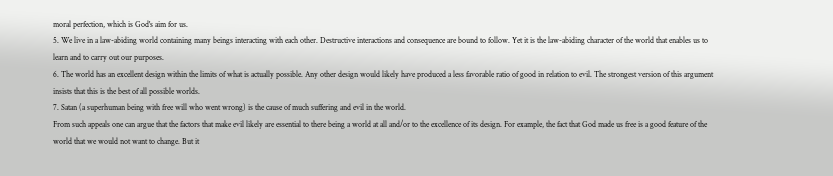moral perfection, which is God's aim for us.
5. We live in a law-abiding world containing many beings interacting with each other. Destructive interactions and consequence are bound to follow. Yet it is the law-abiding character of the world that enables us to learn and to carry out our purposes.
6. The world has an excellent design within the limits of what is actually possible. Any other design would likely have produced a less favorable ratio of good in relation to evil. The strongest version of this argument insists that this is the best of all possible worlds.
7. Satan (a superhuman being with free will who went wrong) is the cause of much suffering and evil in the world.
From such appeals one can argue that the factors that make evil likely are essential to there being a world at all and/or to the excellence of its design. For example, the fact that God made us free is a good feature of the world that we would not want to change. But it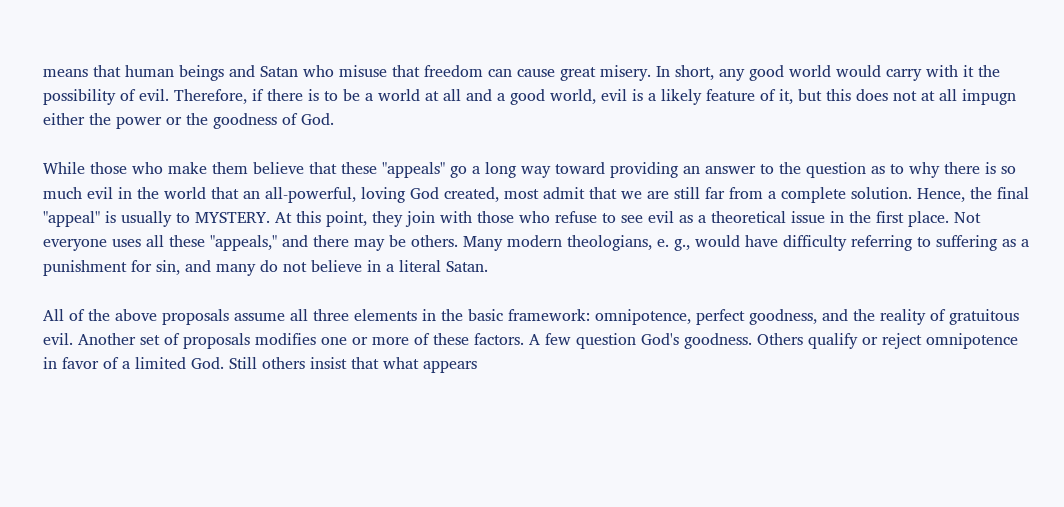means that human beings and Satan who misuse that freedom can cause great misery. In short, any good world would carry with it the possibility of evil. Therefore, if there is to be a world at all and a good world, evil is a likely feature of it, but this does not at all impugn either the power or the goodness of God.

While those who make them believe that these "appeals" go a long way toward providing an answer to the question as to why there is so much evil in the world that an all-powerful, loving God created, most admit that we are still far from a complete solution. Hence, the final "appeal" is usually to MYSTERY. At this point, they join with those who refuse to see evil as a theoretical issue in the first place. Not everyone uses all these "appeals," and there may be others. Many modern theologians, e. g., would have difficulty referring to suffering as a punishment for sin, and many do not believe in a literal Satan.

All of the above proposals assume all three elements in the basic framework: omnipotence, perfect goodness, and the reality of gratuitous evil. Another set of proposals modifies one or more of these factors. A few question God's goodness. Others qualify or reject omnipotence in favor of a limited God. Still others insist that what appears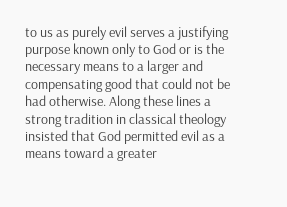to us as purely evil serves a justifying purpose known only to God or is the necessary means to a larger and compensating good that could not be had otherwise. Along these lines a strong tradition in classical theology insisted that God permitted evil as a means toward a greater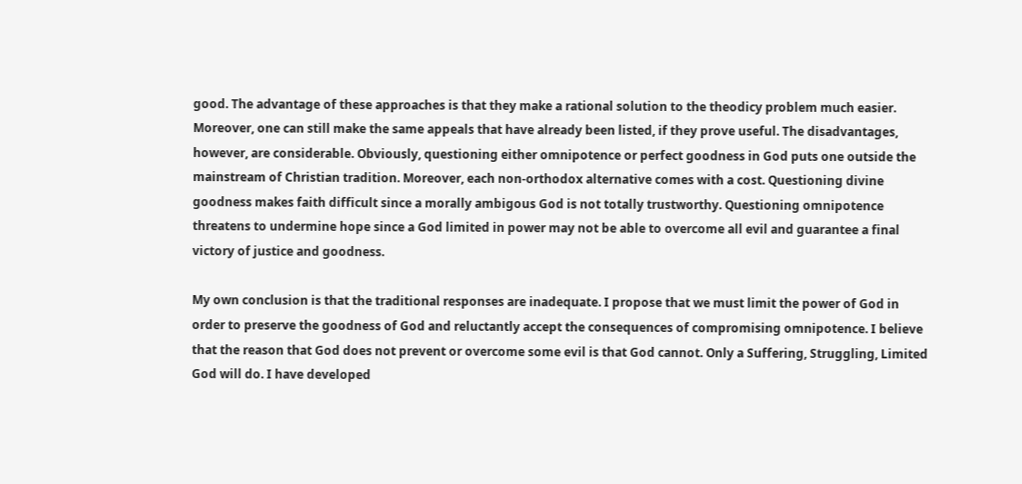good. The advantage of these approaches is that they make a rational solution to the theodicy problem much easier. Moreover, one can still make the same appeals that have already been listed, if they prove useful. The disadvantages, however, are considerable. Obviously, questioning either omnipotence or perfect goodness in God puts one outside the mainstream of Christian tradition. Moreover, each non-orthodox alternative comes with a cost. Questioning divine goodness makes faith difficult since a morally ambigous God is not totally trustworthy. Questioning omnipotence threatens to undermine hope since a God limited in power may not be able to overcome all evil and guarantee a final victory of justice and goodness.

My own conclusion is that the traditional responses are inadequate. I propose that we must limit the power of God in order to preserve the goodness of God and reluctantly accept the consequences of compromising omnipotence. I believe that the reason that God does not prevent or overcome some evil is that God cannot. Only a Suffering, Struggling, Limited God will do. I have developed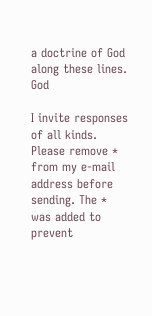a doctrine of God along these lines. God

I invite responses of all kinds.
Please remove * from my e-mail address before sending. The * was added to prevent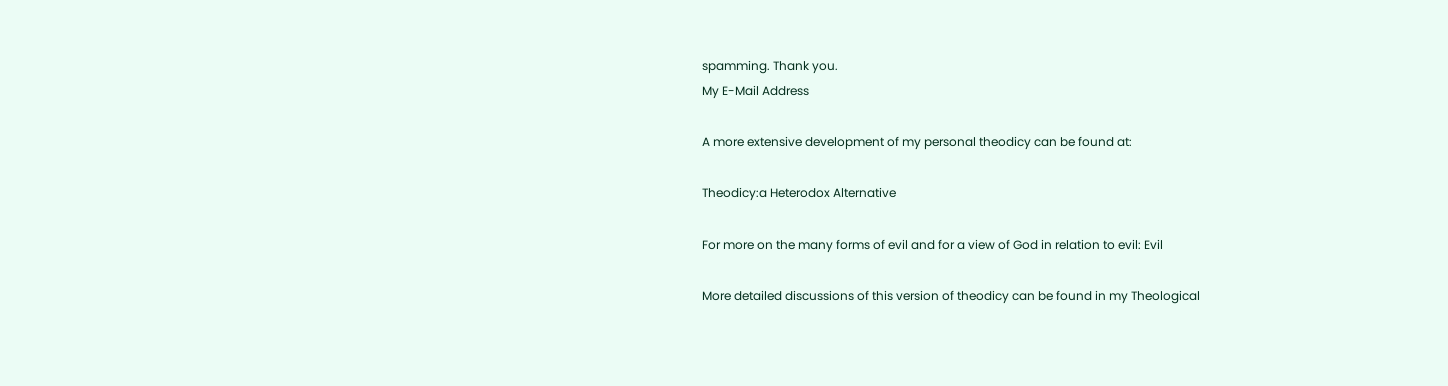spamming. Thank you.
My E-Mail Address

A more extensive development of my personal theodicy can be found at:

Theodicy:a Heterodox Alternative

For more on the many forms of evil and for a view of God in relation to evil: Evil

More detailed discussions of this version of theodicy can be found in my Theological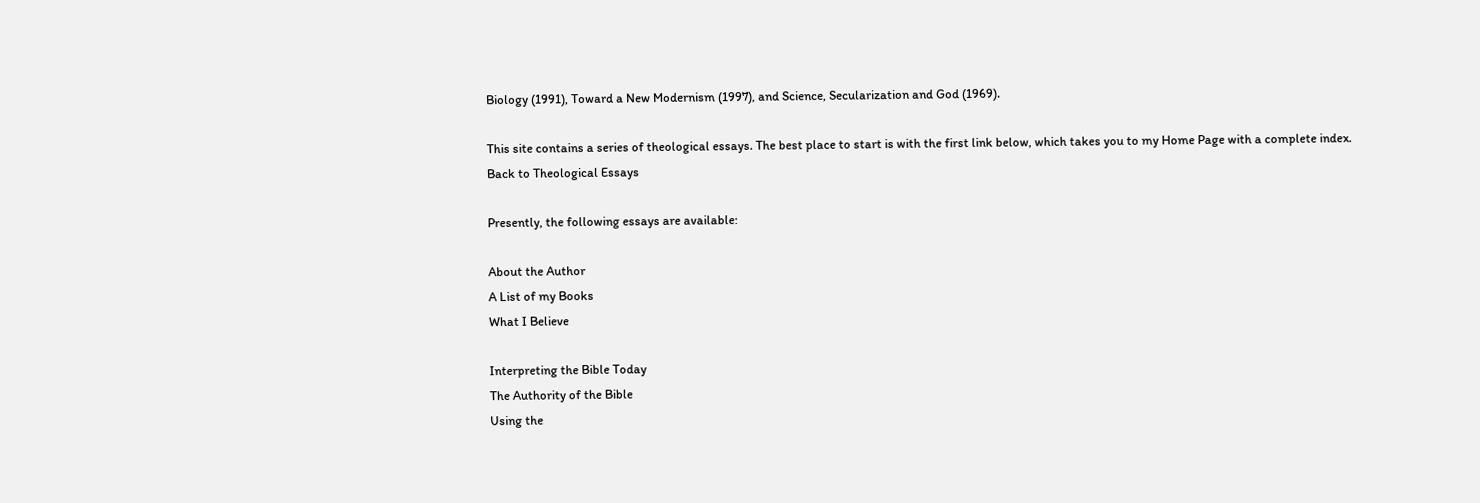Biology (1991), Toward a New Modernism (1997), and Science, Secularization and God (1969).

This site contains a series of theological essays. The best place to start is with the first link below, which takes you to my Home Page with a complete index.
Back to Theological Essays

Presently, the following essays are available:

About the Author
A List of my Books
What I Believe

Interpreting the Bible Today
The Authority of the Bible
Using the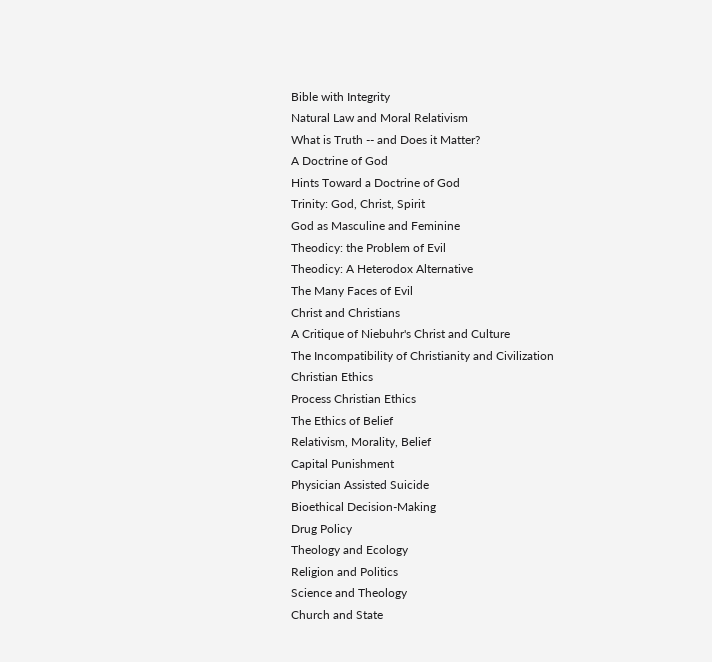Bible with Integrity
Natural Law and Moral Relativism
What is Truth -- and Does it Matter?
A Doctrine of God
Hints Toward a Doctrine of God
Trinity: God, Christ, Spirit
God as Masculine and Feminine
Theodicy: the Problem of Evil
Theodicy: A Heterodox Alternative
The Many Faces of Evil
Christ and Christians
A Critique of Niebuhr's Christ and Culture
The Incompatibility of Christianity and Civilization
Christian Ethics
Process Christian Ethics
The Ethics of Belief
Relativism, Morality, Belief
Capital Punishment
Physician Assisted Suicide
Bioethical Decision-Making
Drug Policy
Theology and Ecology
Religion and Politics
Science and Theology
Church and State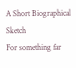A Short Biographical Sketch
For something far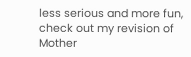less serious and more fun, check out my revision of Mother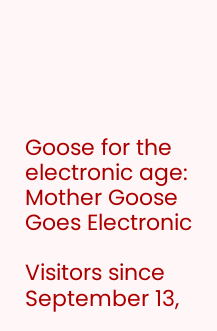Goose for the electronic age:
Mother Goose Goes Electronic

Visitors since September 13,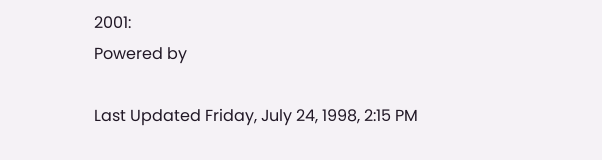2001:
Powered by

Last Updated Friday, July 24, 1998, 2:15 PM